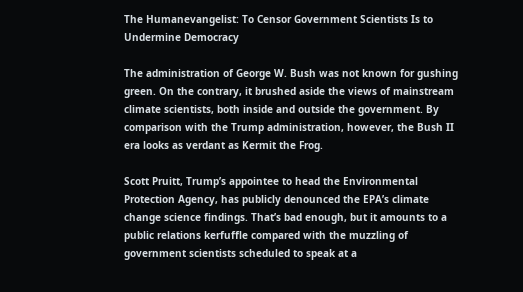The Humanevangelist: To Censor Government Scientists Is to Undermine Democracy

The administration of George W. Bush was not known for gushing green. On the contrary, it brushed aside the views of mainstream climate scientists, both inside and outside the government. By comparison with the Trump administration, however, the Bush II era looks as verdant as Kermit the Frog.

Scott Pruitt, Trump’s appointee to head the Environmental Protection Agency, has publicly denounced the EPA’s climate change science findings. That’s bad enough, but it amounts to a public relations kerfuffle compared with the muzzling of government scientists scheduled to speak at a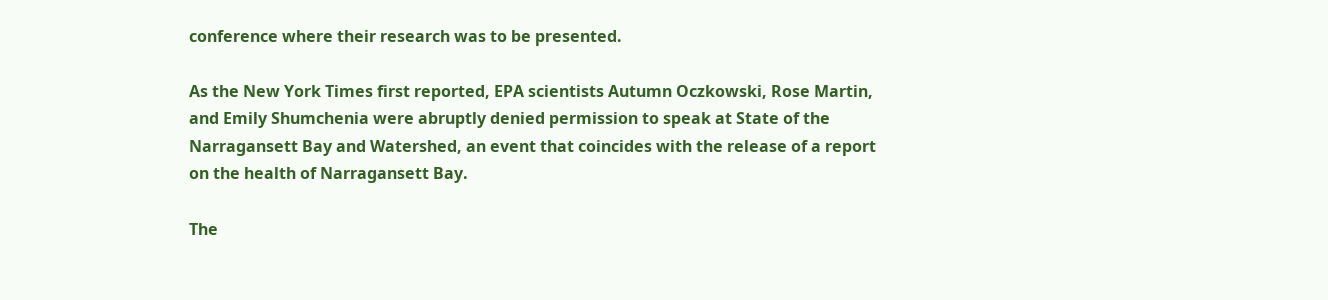conference where their research was to be presented.

As the New York Times first reported, EPA scientists Autumn Oczkowski, Rose Martin, and Emily Shumchenia were abruptly denied permission to speak at State of the Narragansett Bay and Watershed, an event that coincides with the release of a report on the health of Narragansett Bay.

The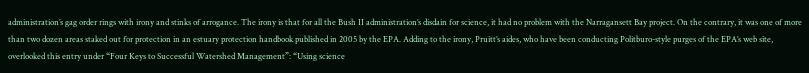administration’s gag order rings with irony and stinks of arrogance. The irony is that for all the Bush II administration’s disdain for science, it had no problem with the Narragansett Bay project. On the contrary, it was one of more than two dozen areas staked out for protection in an estuary protection handbook published in 2005 by the EPA. Adding to the irony, Pruitt’s aides, who have been conducting Politburo-style purges of the EPA’s web site, overlooked this entry under “Four Keys to Successful Watershed Management”: “Using science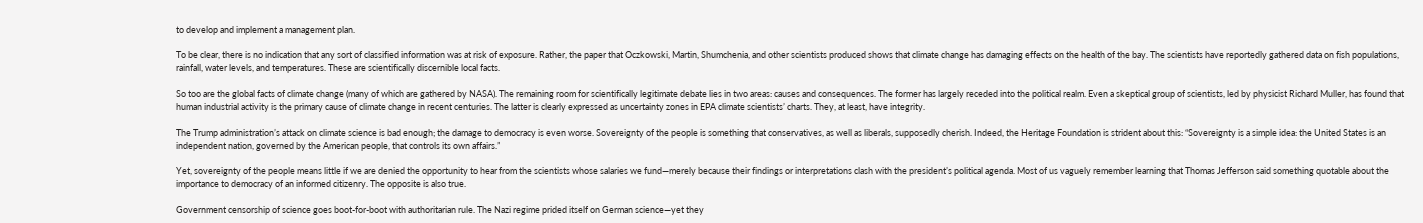to develop and implement a management plan.

To be clear, there is no indication that any sort of classified information was at risk of exposure. Rather, the paper that Oczkowski, Martin, Shumchenia, and other scientists produced shows that climate change has damaging effects on the health of the bay. The scientists have reportedly gathered data on fish populations, rainfall, water levels, and temperatures. These are scientifically discernible local facts.

So too are the global facts of climate change (many of which are gathered by NASA). The remaining room for scientifically legitimate debate lies in two areas: causes and consequences. The former has largely receded into the political realm. Even a skeptical group of scientists, led by physicist Richard Muller, has found that human industrial activity is the primary cause of climate change in recent centuries. The latter is clearly expressed as uncertainty zones in EPA climate scientists’ charts. They, at least, have integrity.

The Trump administration’s attack on climate science is bad enough; the damage to democracy is even worse. Sovereignty of the people is something that conservatives, as well as liberals, supposedly cherish. Indeed, the Heritage Foundation is strident about this: “Sovereignty is a simple idea: the United States is an independent nation, governed by the American people, that controls its own affairs.”

Yet, sovereignty of the people means little if we are denied the opportunity to hear from the scientists whose salaries we fund—merely because their findings or interpretations clash with the president’s political agenda. Most of us vaguely remember learning that Thomas Jefferson said something quotable about the importance to democracy of an informed citizenry. The opposite is also true.

Government censorship of science goes boot-for-boot with authoritarian rule. The Nazi regime prided itself on German science—yet they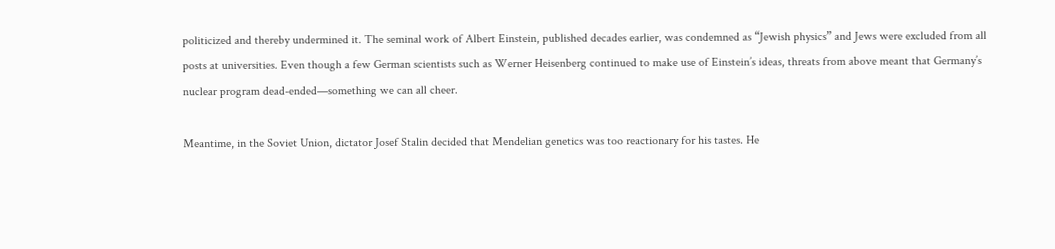politicized and thereby undermined it. The seminal work of Albert Einstein, published decades earlier, was condemned as “Jewish physics” and Jews were excluded from all posts at universities. Even though a few German scientists such as Werner Heisenberg continued to make use of Einstein’s ideas, threats from above meant that Germany’s nuclear program dead-ended—something we can all cheer.

Meantime, in the Soviet Union, dictator Josef Stalin decided that Mendelian genetics was too reactionary for his tastes. He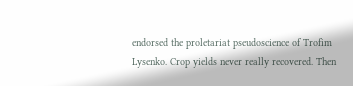endorsed the proletariat pseudoscience of Trofim Lysenko. Crop yields never really recovered. Then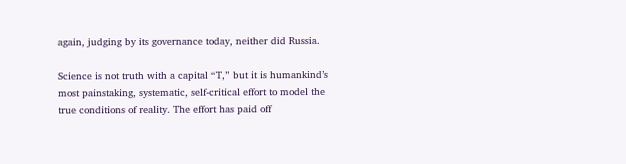again, judging by its governance today, neither did Russia.

Science is not truth with a capital “T,” but it is humankind’s most painstaking, systematic, self-critical effort to model the true conditions of reality. The effort has paid off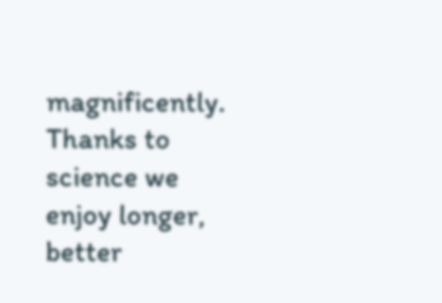magnificently. Thanks to science we enjoy longer, better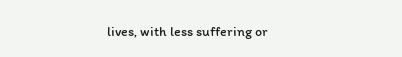lives, with less suffering or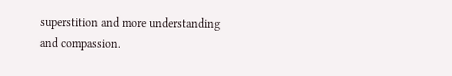superstition and more understanding and compassion.